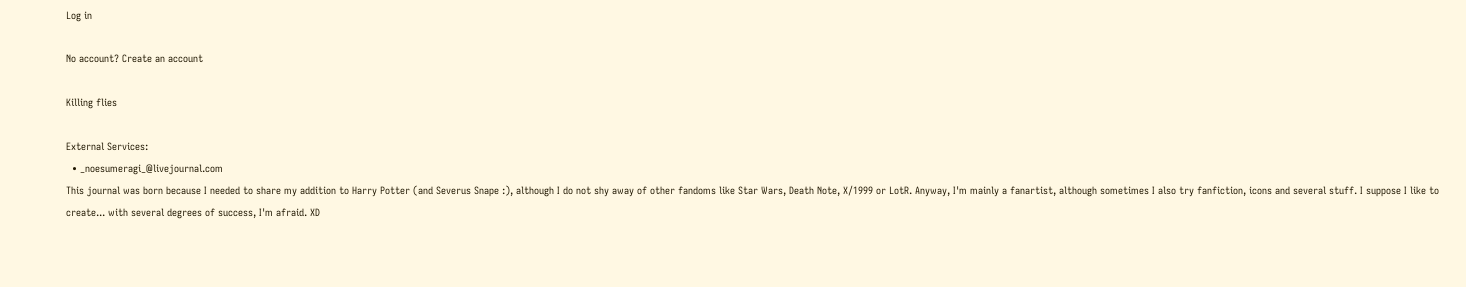Log in

No account? Create an account

Killing flies

External Services:
  • _noesumeragi_@livejournal.com
This journal was born because I needed to share my addition to Harry Potter (and Severus Snape :), although I do not shy away of other fandoms like Star Wars, Death Note, X/1999 or LotR. Anyway, I'm mainly a fanartist, although sometimes I also try fanfiction, icons and several stuff. I suppose I like to create... with several degrees of success, I'm afraid. XD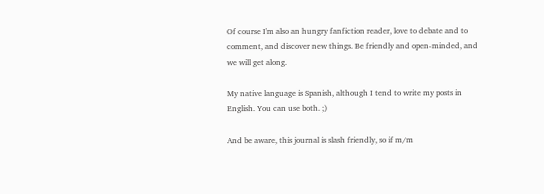Of course I'm also an hungry fanfiction reader, love to debate and to comment, and discover new things. Be friendly and open-minded, and we will get along.

My native language is Spanish, although I tend to write my posts in English. You can use both. ;)

And be aware, this journal is slash friendly, so if m/m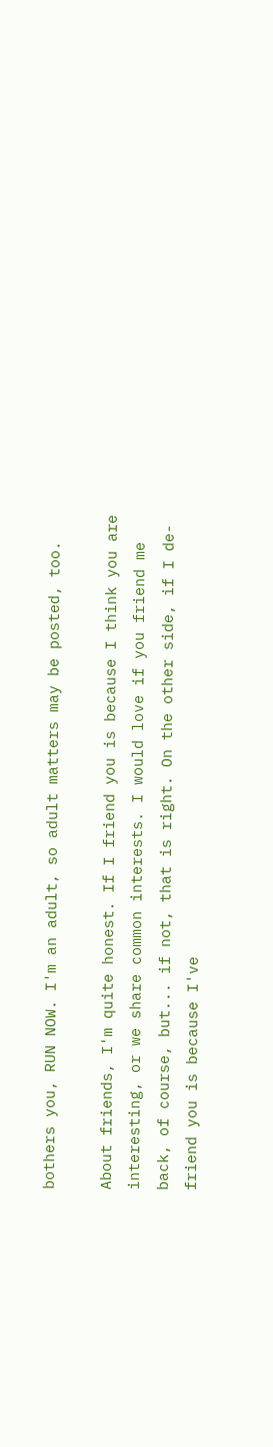bothers you, RUN NOW. I'm an adult, so adult matters may be posted, too.

About friends, I'm quite honest. If I friend you is because I think you are interesting, or we share common interests. I would love if you friend me back, of course, but... if not, that is right. On the other side, if I de-friend you is because I've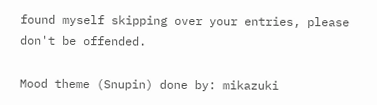found myself skipping over your entries, please don't be offended.

Mood theme (Snupin) done by: mikazuki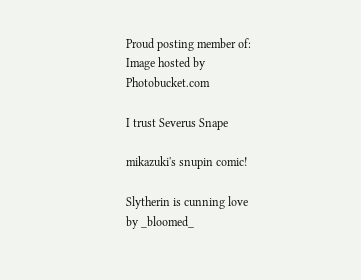Proud posting member of: Image hosted by Photobucket.com

I trust Severus Snape

mikazuki's snupin comic!

Slytherin is cunning love
by _bloomed_